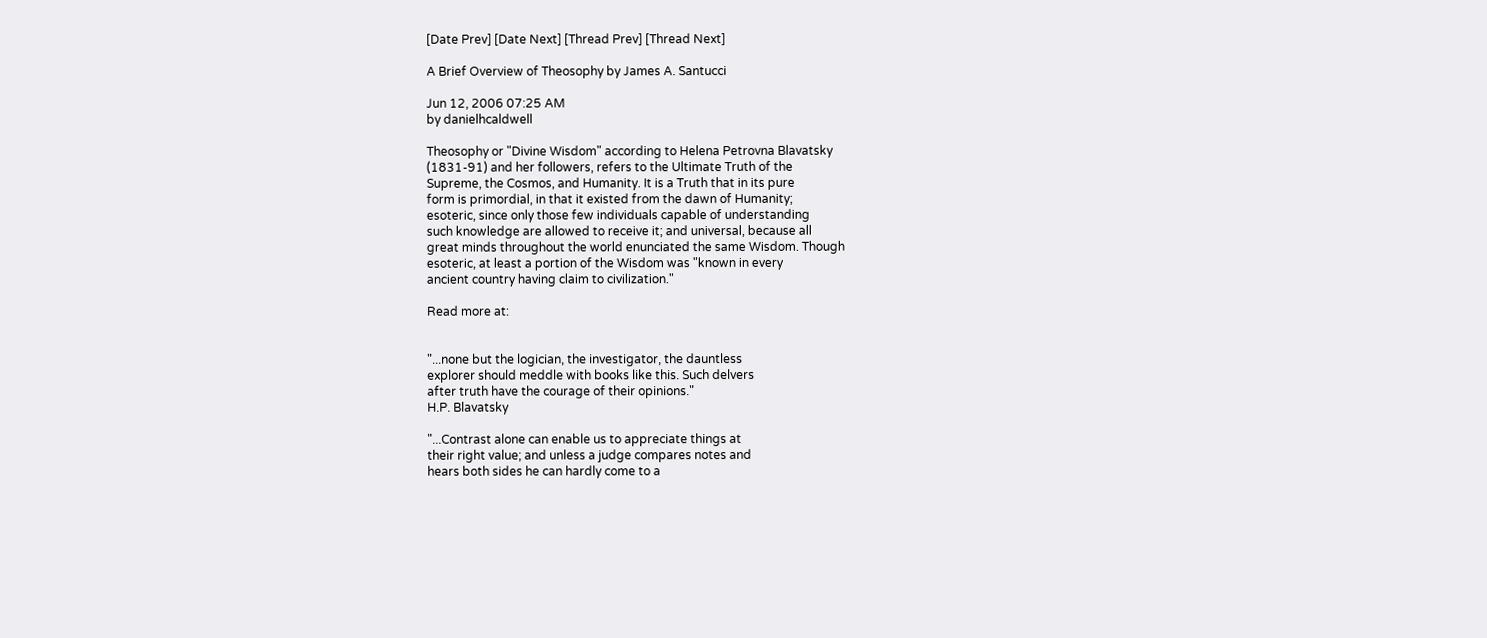[Date Prev] [Date Next] [Thread Prev] [Thread Next]

A Brief Overview of Theosophy by James A. Santucci

Jun 12, 2006 07:25 AM
by danielhcaldwell

Theosophy or "Divine Wisdom" according to Helena Petrovna Blavatsky
(1831-91) and her followers, refers to the Ultimate Truth of the
Supreme, the Cosmos, and Humanity. It is a Truth that in its pure
form is primordial, in that it existed from the dawn of Humanity;
esoteric, since only those few individuals capable of understanding
such knowledge are allowed to receive it; and universal, because all
great minds throughout the world enunciated the same Wisdom. Though
esoteric, at least a portion of the Wisdom was "known in every
ancient country having claim to civilization."

Read more at:


"...none but the logician, the investigator, the dauntless
explorer should meddle with books like this. Such delvers
after truth have the courage of their opinions."
H.P. Blavatsky

"...Contrast alone can enable us to appreciate things at
their right value; and unless a judge compares notes and
hears both sides he can hardly come to a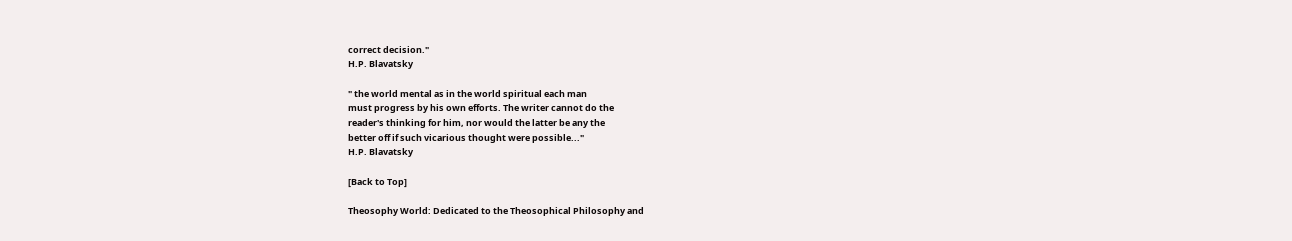correct decision."
H.P. Blavatsky

" the world mental as in the world spiritual each man
must progress by his own efforts. The writer cannot do the
reader's thinking for him, nor would the latter be any the
better off if such vicarious thought were possible..."
H.P. Blavatsky

[Back to Top]

Theosophy World: Dedicated to the Theosophical Philosophy and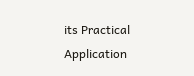its Practical Application